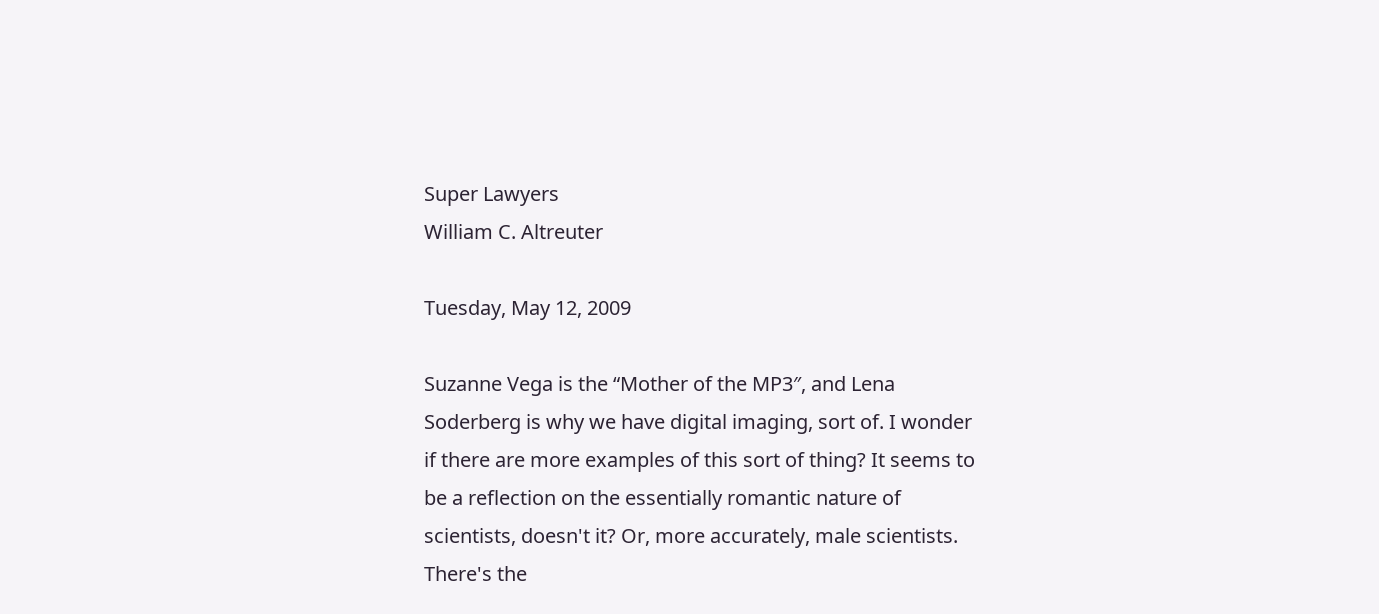Super Lawyers
William C. Altreuter

Tuesday, May 12, 2009

Suzanne Vega is the “Mother of the MP3″, and Lena Soderberg is why we have digital imaging, sort of. I wonder if there are more examples of this sort of thing? It seems to be a reflection on the essentially romantic nature of scientists, doesn't it? Or, more accurately, male scientists. There's the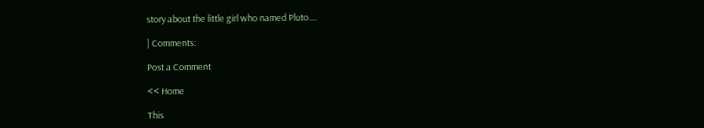story about the little girl who named Pluto....

| Comments:

Post a Comment

<< Home

This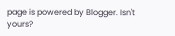page is powered by Blogger. Isn't yours?